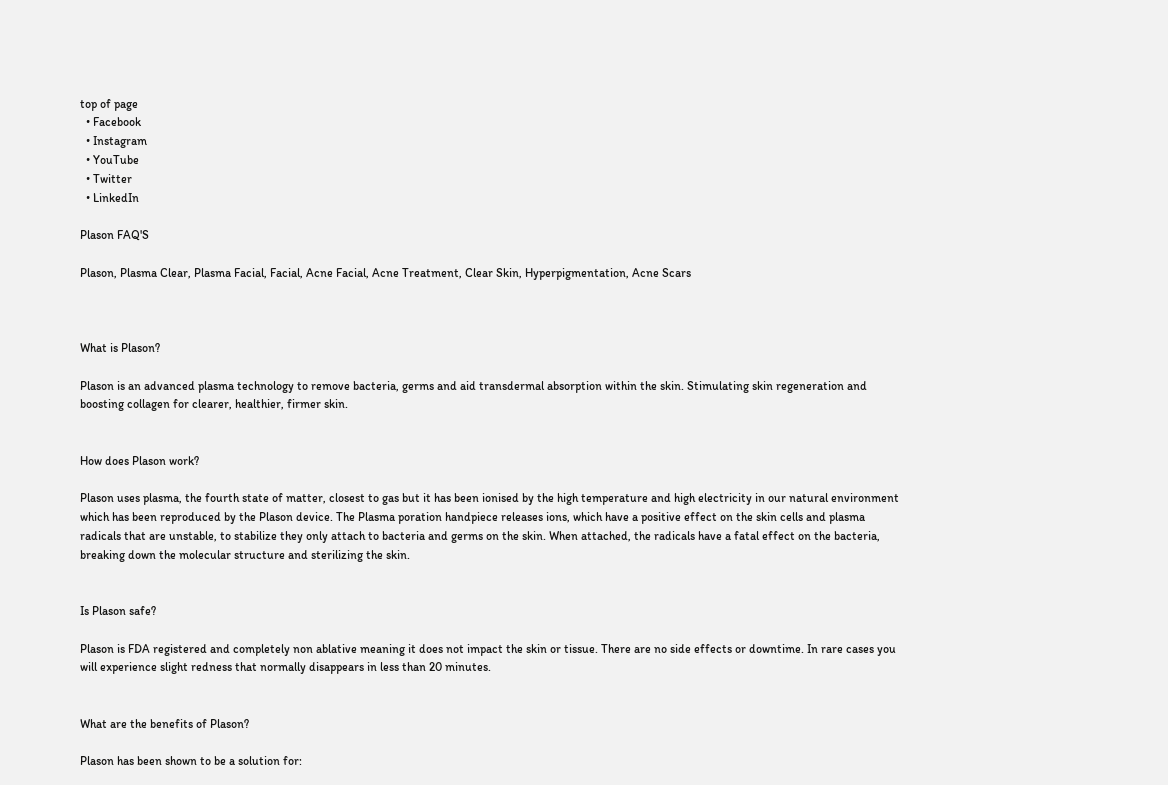top of page
  • Facebook
  • Instagram
  • YouTube
  • Twitter
  • LinkedIn

Plason FAQ'S

Plason, Plasma Clear, Plasma Facial, Facial, Acne Facial, Acne Treatment, Clear Skin, Hyperpigmentation, Acne Scars



What is Plason?

Plason is an advanced plasma technology to remove bacteria, germs and aid transdermal absorption within the skin. Stimulating skin regeneration and boosting collagen for clearer, healthier, firmer skin.


How does Plason work?

Plason uses plasma, the fourth state of matter, closest to gas but it has been ionised by the high temperature and high electricity in our natural environment which has been reproduced by the Plason device. The Plasma poration handpiece releases ions, which have a positive effect on the skin cells and plasma radicals that are unstable, to stabilize they only attach to bacteria and germs on the skin. When attached, the radicals have a fatal effect on the bacteria, breaking down the molecular structure and sterilizing the skin.


Is Plason safe?

Plason is FDA registered and completely non ablative meaning it does not impact the skin or tissue. There are no side effects or downtime. In rare cases you will experience slight redness that normally disappears in less than 20 minutes.


What are the benefits of Plason?

Plason has been shown to be a solution for: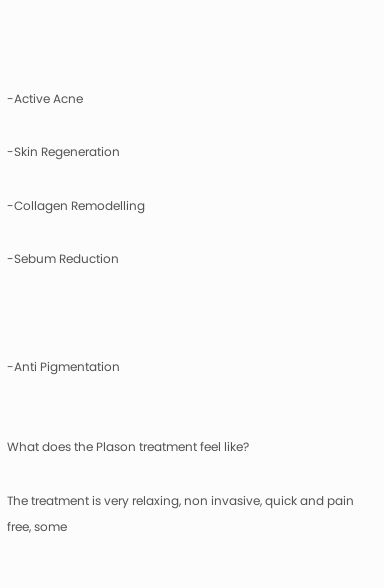-Active Acne

-Skin Regeneration

-Collagen Remodelling

-Sebum Reduction



-Anti Pigmentation


What does the Plason treatment feel like?

The treatment is very relaxing, non invasive, quick and pain free, some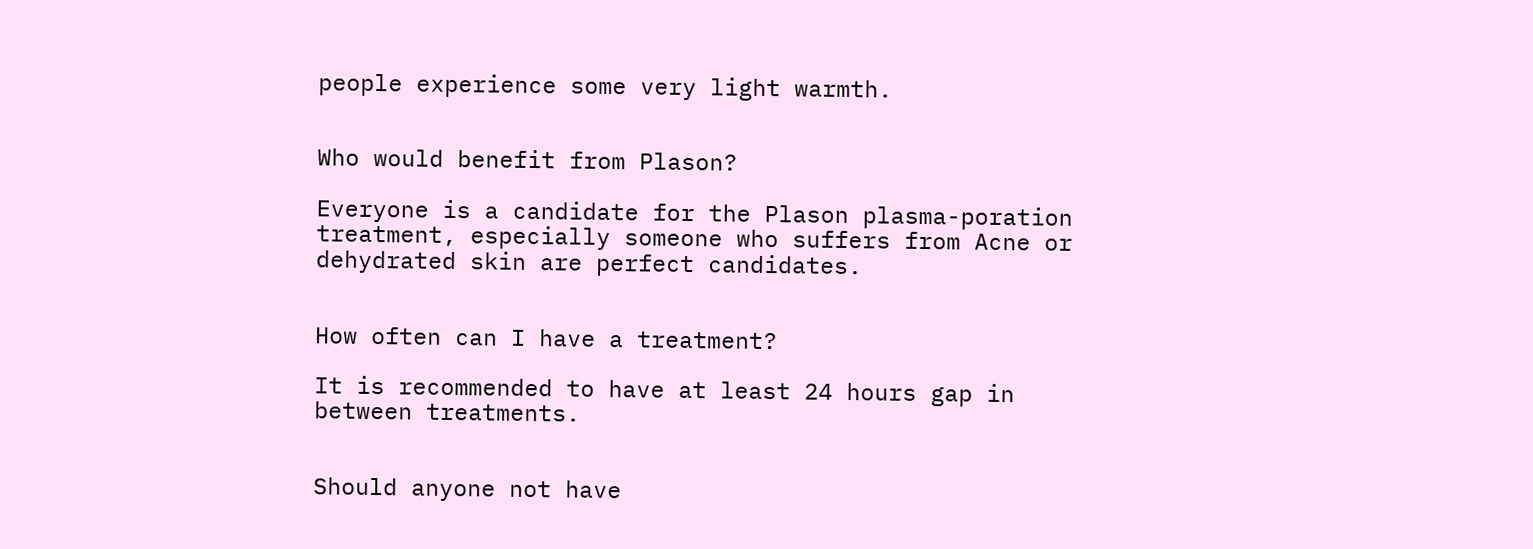people experience some very light warmth.


Who would benefit from Plason?

Everyone is a candidate for the Plason plasma-poration treatment, especially someone who suffers from Acne or dehydrated skin are perfect candidates.


How often can I have a treatment?

It is recommended to have at least 24 hours gap in between treatments.


Should anyone not have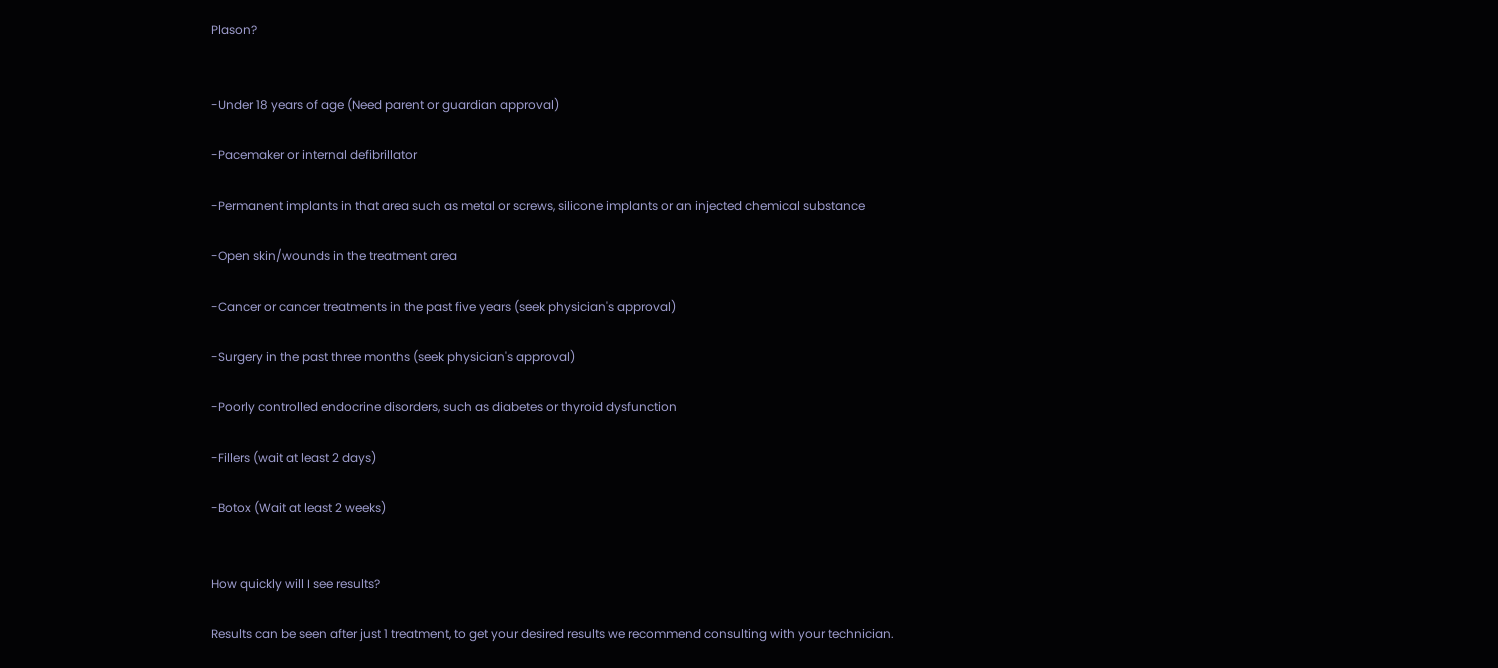Plason?


-Under 18 years of age (Need parent or guardian approval)

-Pacemaker or internal defibrillator

-Permanent implants in that area such as metal or screws, silicone implants or an injected chemical substance

-Open skin/wounds in the treatment area

-Cancer or cancer treatments in the past five years (seek physician's approval)

-Surgery in the past three months (seek physician's approval)

-Poorly controlled endocrine disorders, such as diabetes or thyroid dysfunction

-Fillers (wait at least 2 days)

-Botox (Wait at least 2 weeks)


How quickly will I see results?

Results can be seen after just 1 treatment, to get your desired results we recommend consulting with your technician.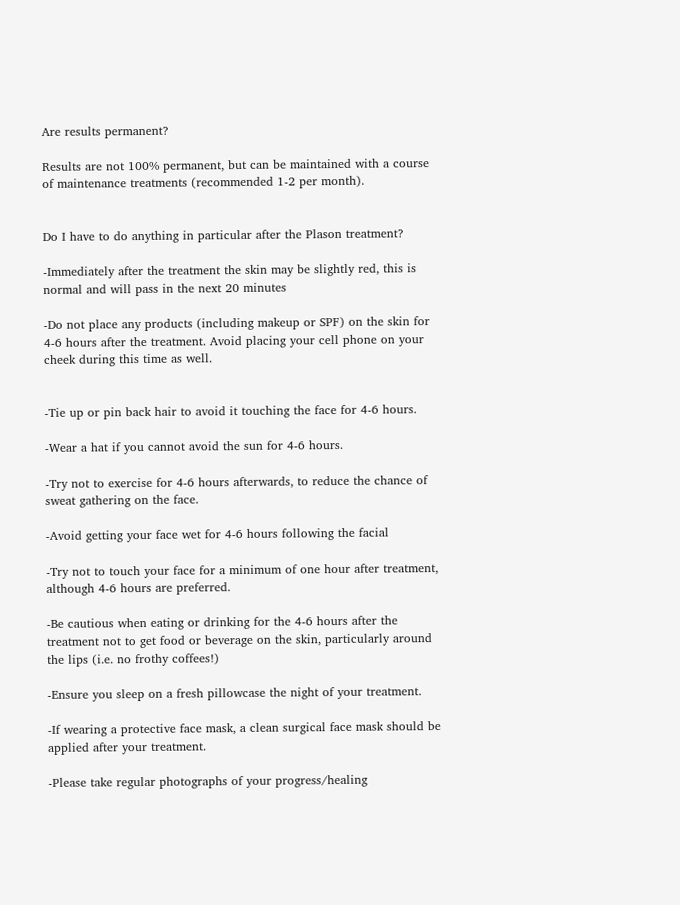Are results permanent?

Results are not 100% permanent, but can be maintained with a course of maintenance treatments (recommended 1-2 per month).


Do I have to do anything in particular after the Plason treatment?

-Immediately after the treatment the skin may be slightly red, this is normal and will pass in the next 20 minutes

-Do not place any products (including makeup or SPF) on the skin for 4-6 hours after the treatment. Avoid placing your cell phone on your cheek during this time as well.


-Tie up or pin back hair to avoid it touching the face for 4-6 hours.

-Wear a hat if you cannot avoid the sun for 4-6 hours.

-Try not to exercise for 4-6 hours afterwards, to reduce the chance of sweat gathering on the face.

-Avoid getting your face wet for 4-6 hours following the facial

-Try not to touch your face for a minimum of one hour after treatment, although 4-6 hours are preferred.

-Be cautious when eating or drinking for the 4-6 hours after the treatment not to get food or beverage on the skin, particularly around the lips (i.e. no frothy coffees!)

-Ensure you sleep on a fresh pillowcase the night of your treatment.

-If wearing a protective face mask, a clean surgical face mask should be applied after your treatment.

-Please take regular photographs of your progress/healing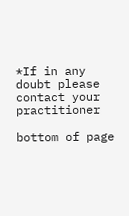*If in any doubt please contact your practitioner

bottom of page